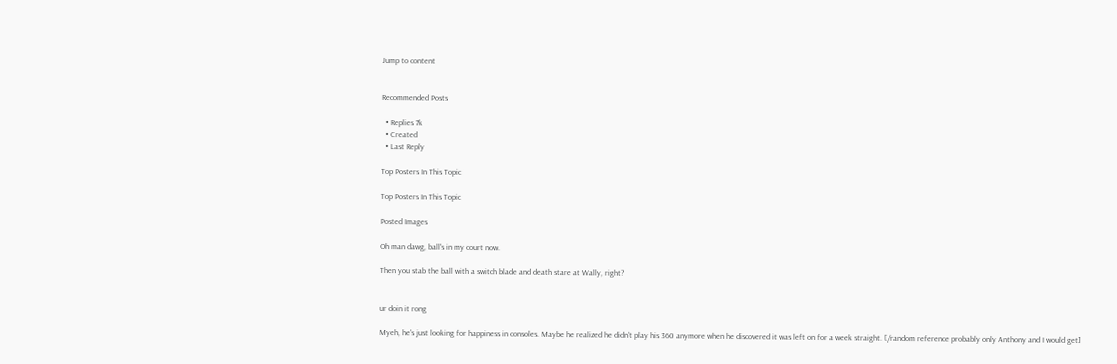Jump to content


Recommended Posts

  • Replies 7k
  • Created
  • Last Reply

Top Posters In This Topic

Top Posters In This Topic

Posted Images

Oh man dawg, ball's in my court now.

Then you stab the ball with a switch blade and death stare at Wally, right?


ur doin it rong

Myeh, he's just looking for happiness in consoles. Maybe he realized he didn't play his 360 anymore when he discovered it was left on for a week straight. [/random reference probably only Anthony and I would get]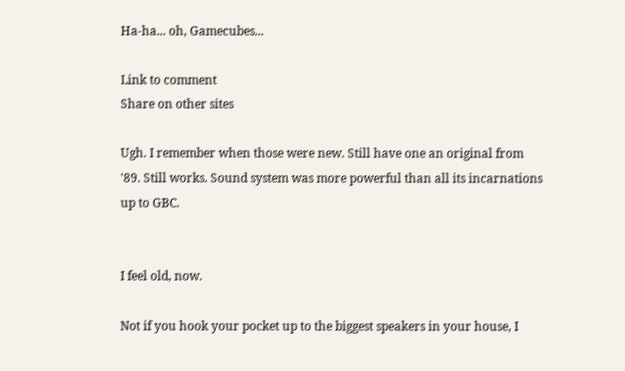Ha-ha... oh, Gamecubes...

Link to comment
Share on other sites

Ugh. I remember when those were new. Still have one an original from '89. Still works. Sound system was more powerful than all its incarnations up to GBC.


I feel old, now.

Not if you hook your pocket up to the biggest speakers in your house, I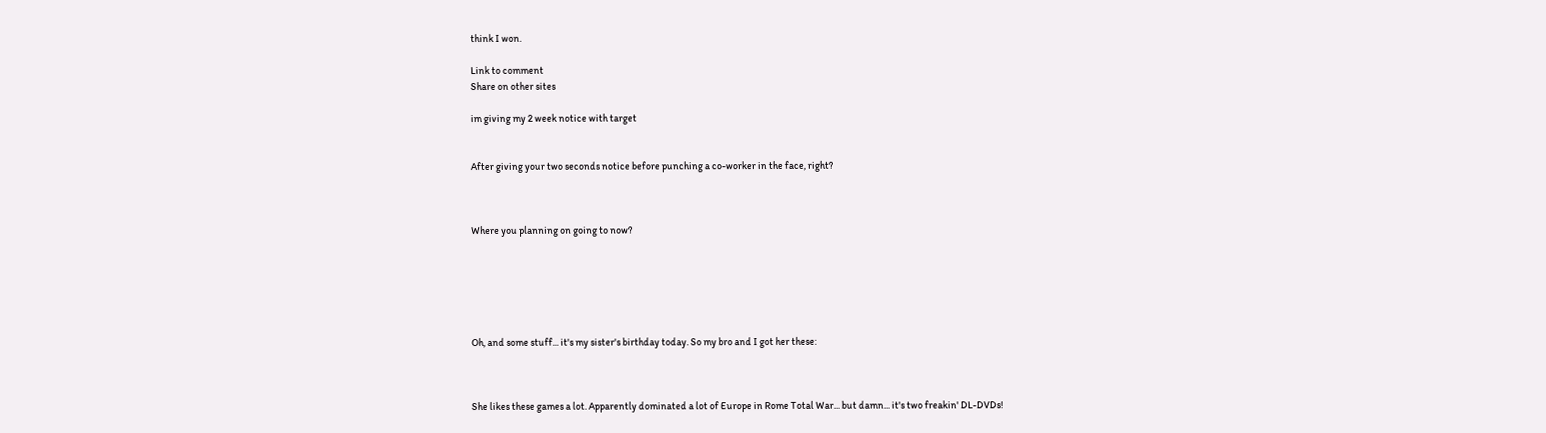think I won.

Link to comment
Share on other sites

im giving my 2 week notice with target


After giving your two seconds notice before punching a co-worker in the face, right?



Where you planning on going to now?






Oh, and some stuff... it's my sister's birthday today. So my bro and I got her these:



She likes these games a lot. Apparently dominated a lot of Europe in Rome Total War... but damn... it's two freakin' DL-DVDs!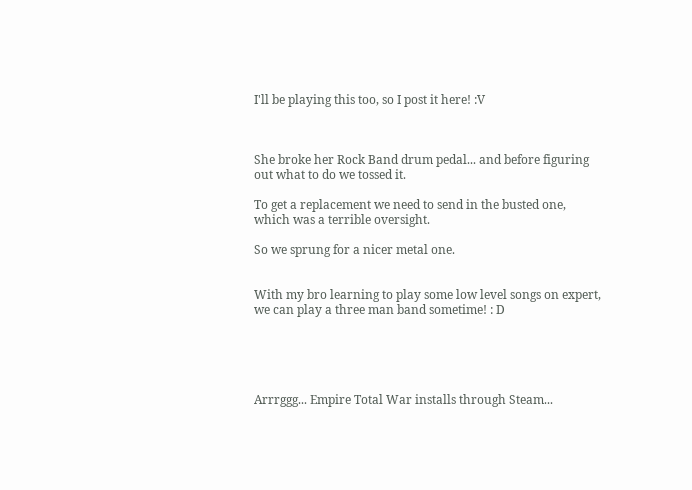I'll be playing this too, so I post it here! :V



She broke her Rock Band drum pedal... and before figuring out what to do we tossed it.

To get a replacement we need to send in the busted one, which was a terrible oversight.

So we sprung for a nicer metal one.


With my bro learning to play some low level songs on expert, we can play a three man band sometime! : D





Arrrggg... Empire Total War installs through Steam...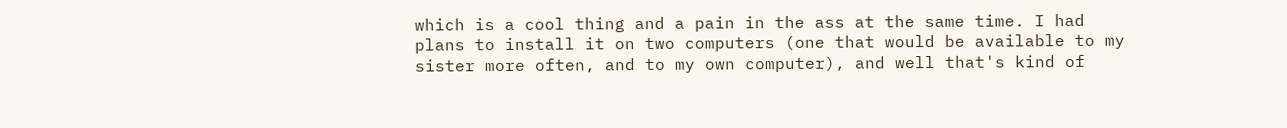which is a cool thing and a pain in the ass at the same time. I had plans to install it on two computers (one that would be available to my sister more often, and to my own computer), and well that's kind of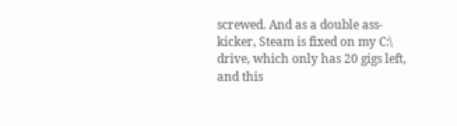screwed. And as a double ass-kicker, Steam is fixed on my C:\ drive, which only has 20 gigs left, and this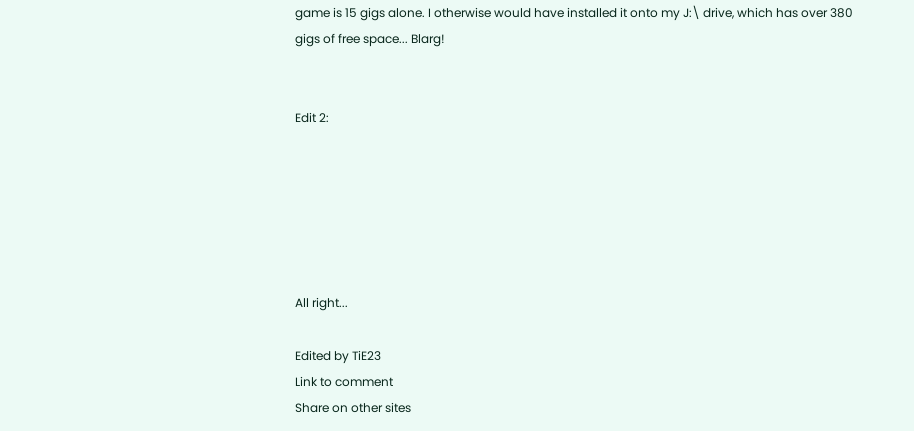game is 15 gigs alone. I otherwise would have installed it onto my J:\ drive, which has over 380 gigs of free space... Blarg!


Edit 2:






All right...

Edited by TiE23
Link to comment
Share on other sites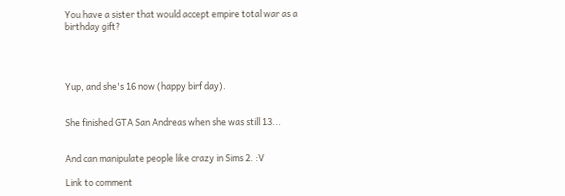You have a sister that would accept empire total war as a birthday gift?




Yup, and she's 16 now (happy birf day).


She finished GTA San Andreas when she was still 13...


And can manipulate people like crazy in Sims 2. :V

Link to comment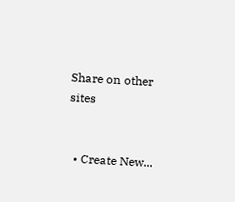Share on other sites


  • Create New...